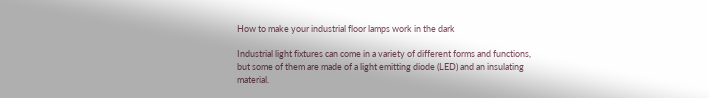How to make your industrial floor lamps work in the dark

Industrial light fixtures can come in a variety of different forms and functions, but some of them are made of a light emitting diode (LED) and an insulating material.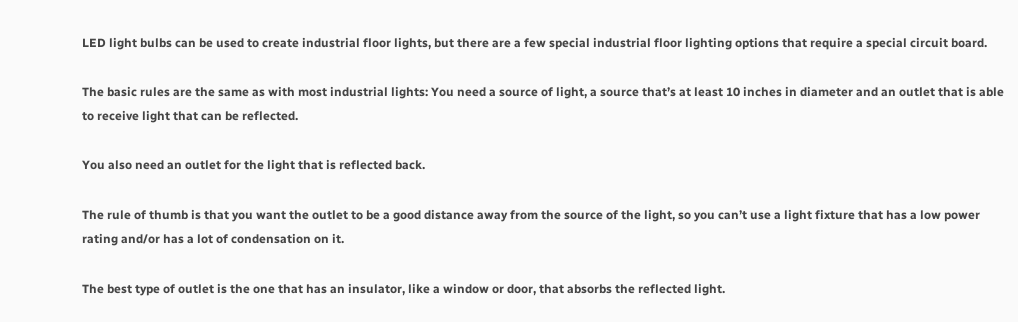LED light bulbs can be used to create industrial floor lights, but there are a few special industrial floor lighting options that require a special circuit board.

The basic rules are the same as with most industrial lights: You need a source of light, a source that’s at least 10 inches in diameter and an outlet that is able to receive light that can be reflected.

You also need an outlet for the light that is reflected back.

The rule of thumb is that you want the outlet to be a good distance away from the source of the light, so you can’t use a light fixture that has a low power rating and/or has a lot of condensation on it.

The best type of outlet is the one that has an insulator, like a window or door, that absorbs the reflected light.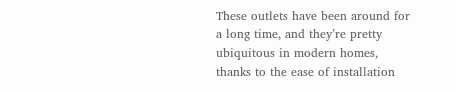These outlets have been around for a long time, and they’re pretty ubiquitous in modern homes, thanks to the ease of installation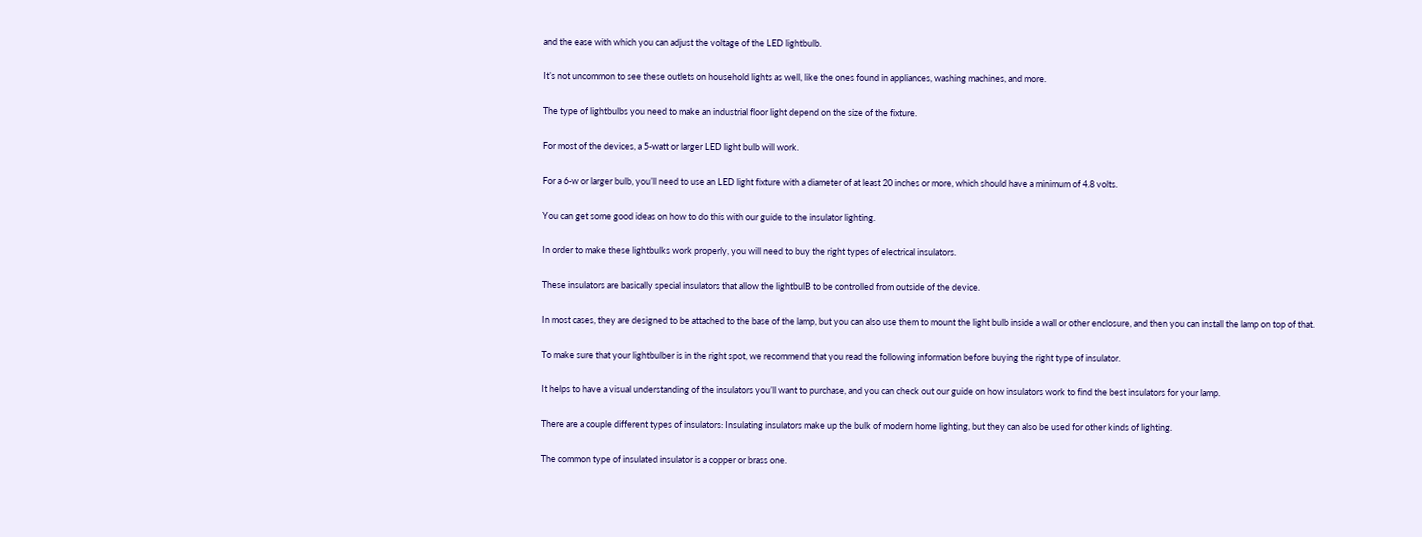and the ease with which you can adjust the voltage of the LED lightbulb.

It’s not uncommon to see these outlets on household lights as well, like the ones found in appliances, washing machines, and more.

The type of lightbulbs you need to make an industrial floor light depend on the size of the fixture.

For most of the devices, a 5-watt or larger LED light bulb will work.

For a 6-w or larger bulb, you’ll need to use an LED light fixture with a diameter of at least 20 inches or more, which should have a minimum of 4.8 volts.

You can get some good ideas on how to do this with our guide to the insulator lighting.

In order to make these lightbulks work properly, you will need to buy the right types of electrical insulators.

These insulators are basically special insulators that allow the lightbulB to be controlled from outside of the device.

In most cases, they are designed to be attached to the base of the lamp, but you can also use them to mount the light bulb inside a wall or other enclosure, and then you can install the lamp on top of that.

To make sure that your lightbulber is in the right spot, we recommend that you read the following information before buying the right type of insulator.

It helps to have a visual understanding of the insulators you’ll want to purchase, and you can check out our guide on how insulators work to find the best insulators for your lamp.

There are a couple different types of insulators: Insulating insulators make up the bulk of modern home lighting, but they can also be used for other kinds of lighting.

The common type of insulated insulator is a copper or brass one.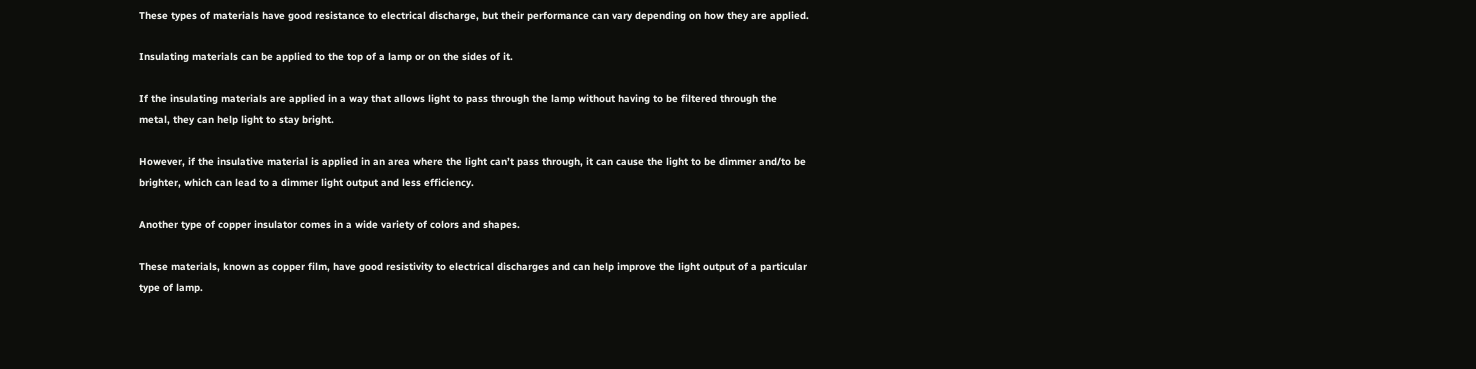These types of materials have good resistance to electrical discharge, but their performance can vary depending on how they are applied.

Insulating materials can be applied to the top of a lamp or on the sides of it.

If the insulating materials are applied in a way that allows light to pass through the lamp without having to be filtered through the metal, they can help light to stay bright.

However, if the insulative material is applied in an area where the light can’t pass through, it can cause the light to be dimmer and/to be brighter, which can lead to a dimmer light output and less efficiency.

Another type of copper insulator comes in a wide variety of colors and shapes.

These materials, known as copper film, have good resistivity to electrical discharges and can help improve the light output of a particular type of lamp.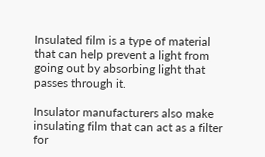Insulated film is a type of material that can help prevent a light from going out by absorbing light that passes through it.

Insulator manufacturers also make insulating film that can act as a filter for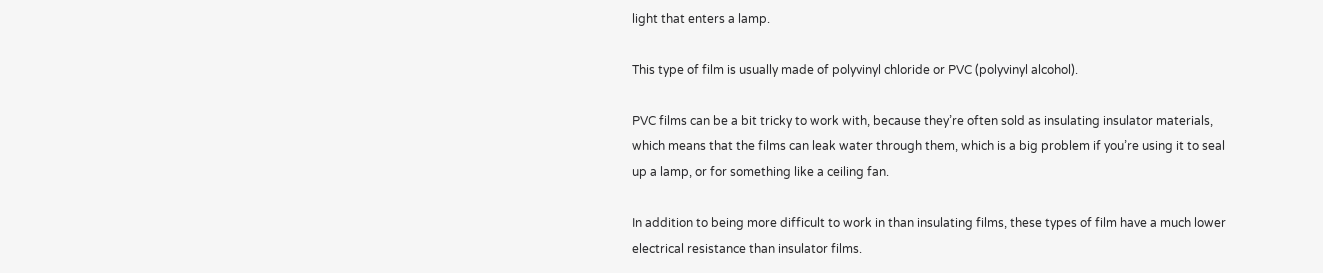light that enters a lamp.

This type of film is usually made of polyvinyl chloride or PVC (polyvinyl alcohol).

PVC films can be a bit tricky to work with, because they’re often sold as insulating insulator materials, which means that the films can leak water through them, which is a big problem if you’re using it to seal up a lamp, or for something like a ceiling fan.

In addition to being more difficult to work in than insulating films, these types of film have a much lower electrical resistance than insulator films.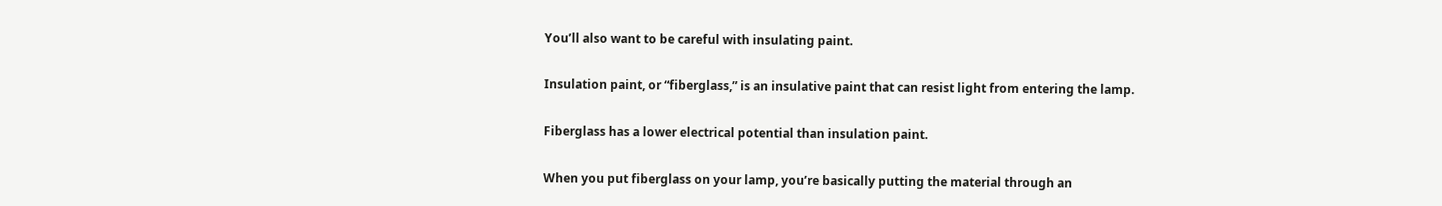You’ll also want to be careful with insulating paint.

Insulation paint, or “fiberglass,” is an insulative paint that can resist light from entering the lamp.

Fiberglass has a lower electrical potential than insulation paint.

When you put fiberglass on your lamp, you’re basically putting the material through an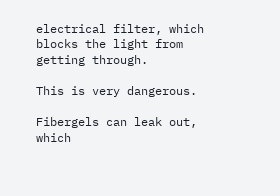electrical filter, which blocks the light from getting through.

This is very dangerous.

Fibergels can leak out, which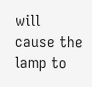will cause the lamp to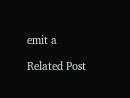emit a

Related Post